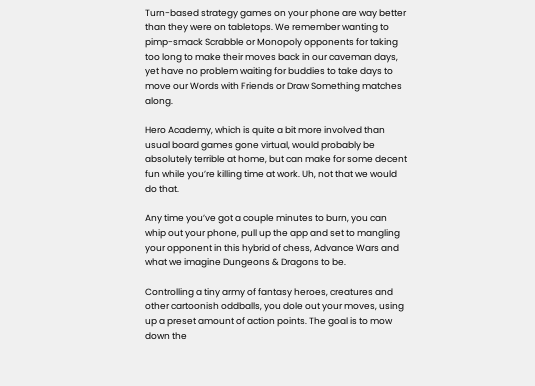Turn-based strategy games on your phone are way better than they were on tabletops. We remember wanting to pimp-smack Scrabble or Monopoly opponents for taking too long to make their moves back in our caveman days, yet have no problem waiting for buddies to take days to move our Words with Friends or Draw Something matches along.

Hero Academy, which is quite a bit more involved than usual board games gone virtual, would probably be absolutely terrible at home, but can make for some decent fun while you’re killing time at work. Uh, not that we would do that.

Any time you’ve got a couple minutes to burn, you can whip out your phone, pull up the app and set to mangling your opponent in this hybrid of chess, Advance Wars and what we imagine Dungeons & Dragons to be.

Controlling a tiny army of fantasy heroes, creatures and other cartoonish oddballs, you dole out your moves, using up a preset amount of action points. The goal is to mow down the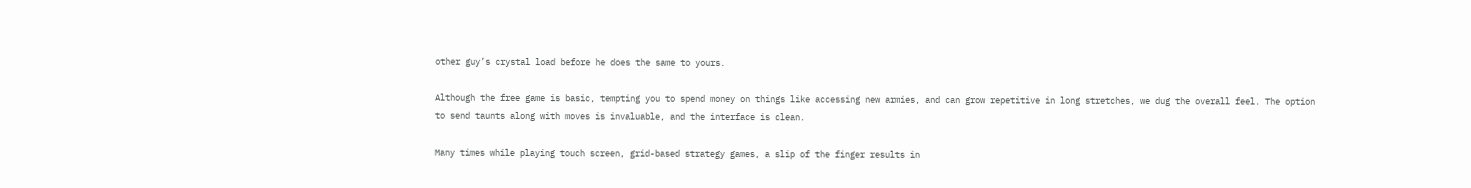other guy’s crystal load before he does the same to yours.

Although the free game is basic, tempting you to spend money on things like accessing new armies, and can grow repetitive in long stretches, we dug the overall feel. The option to send taunts along with moves is invaluable, and the interface is clean.

Many times while playing touch screen, grid-based strategy games, a slip of the finger results in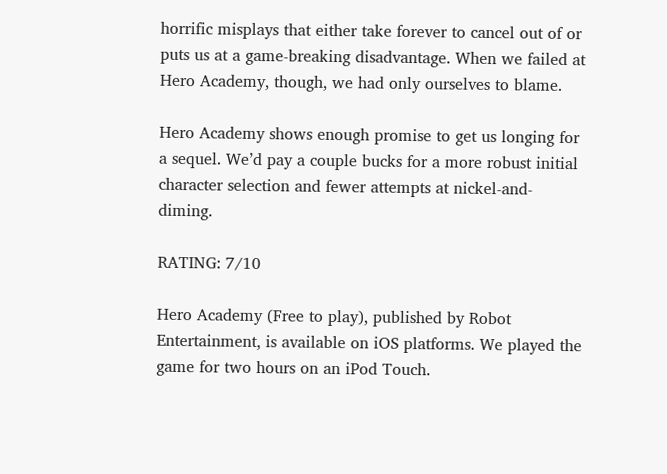horrific misplays that either take forever to cancel out of or puts us at a game-breaking disadvantage. When we failed at Hero Academy, though, we had only ourselves to blame.

Hero Academy shows enough promise to get us longing for a sequel. We’d pay a couple bucks for a more robust initial character selection and fewer attempts at nickel-and-diming.

RATING: 7/10

Hero Academy (Free to play), published by Robot Entertainment, is available on iOS platforms. We played the game for two hours on an iPod Touch.